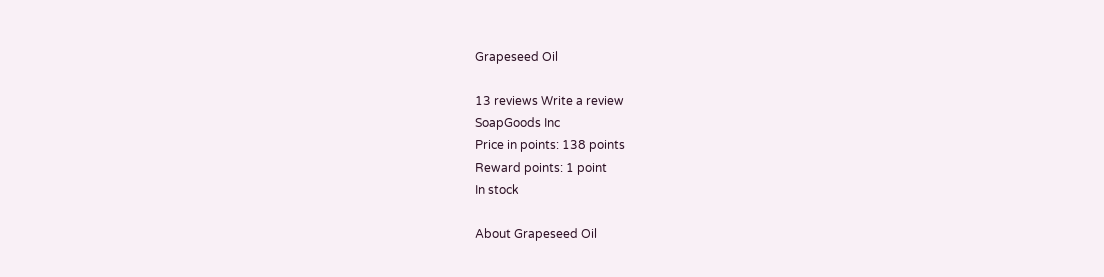Grapeseed Oil

13 reviews Write a review
SoapGoods Inc
Price in points: 138 points
Reward points: 1 point
In stock

About Grapeseed Oil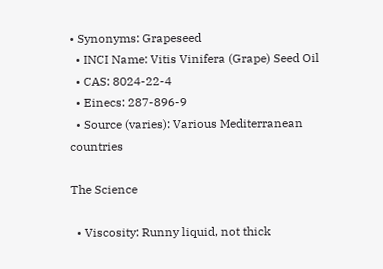• Synonyms: Grapeseed
  • INCI Name: Vitis Vinifera (Grape) Seed Oil
  • CAS: 8024-22-4
  • Einecs: 287-896-9
  • Source (varies): Various Mediterranean countries

The Science

  • Viscosity: Runny liquid, not thick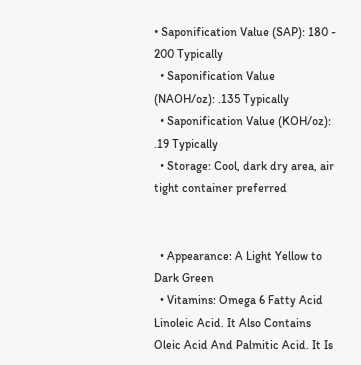• Saponification Value (SAP): 180 - 200 Typically
  • Saponification Value (NAOH/oz): .135 Typically
  • Saponification Value (KOH/oz): .19 Typically
  • Storage: Cool, dark dry area, air tight container preferred


  • Appearance: A Light Yellow to Dark Green
  • Vitamins: Omega 6 Fatty Acid Linoleic Acid. It Also Contains Oleic Acid And Palmitic Acid. It Is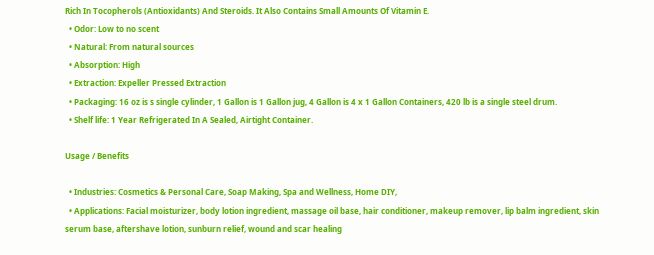Rich In Tocopherols (Antioxidants) And Steroids. It Also Contains Small Amounts Of Vitamin E.
  • Odor: Low to no scent
  • Natural: From natural sources
  • Absorption: High
  • Extraction: Expeller Pressed Extraction
  • Packaging: 16 oz is s single cylinder, 1 Gallon is 1 Gallon jug, 4 Gallon is 4 x 1 Gallon Containers, 420 lb is a single steel drum.
  • Shelf life: 1 Year Refrigerated In A Sealed, Airtight Container.

Usage / Benefits

  • Industries: Cosmetics & Personal Care, Soap Making, Spa and Wellness, Home DIY,
  • Applications: Facial moisturizer, body lotion ingredient, massage oil base, hair conditioner, makeup remover, lip balm ingredient, skin serum base, aftershave lotion, sunburn relief, wound and scar healing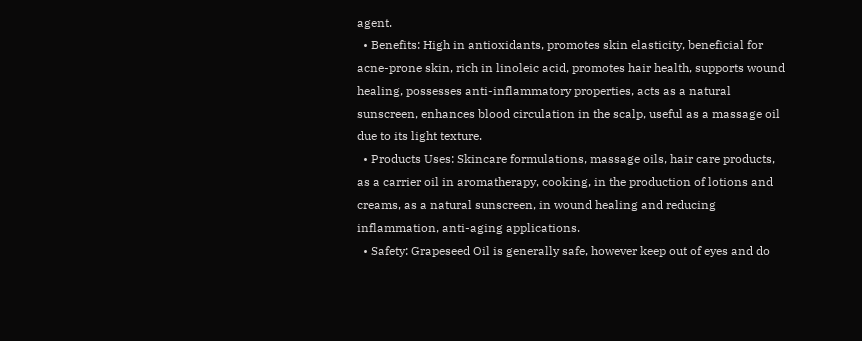agent.
  • Benefits: High in antioxidants, promotes skin elasticity, beneficial for acne-prone skin, rich in linoleic acid, promotes hair health, supports wound healing, possesses anti-inflammatory properties, acts as a natural sunscreen, enhances blood circulation in the scalp, useful as a massage oil due to its light texture.
  • Products Uses: Skincare formulations, massage oils, hair care products, as a carrier oil in aromatherapy, cooking, in the production of lotions and creams, as a natural sunscreen, in wound healing and reducing inflammation, anti-aging applications.
  • Safety: Grapeseed Oil is generally safe, however keep out of eyes and do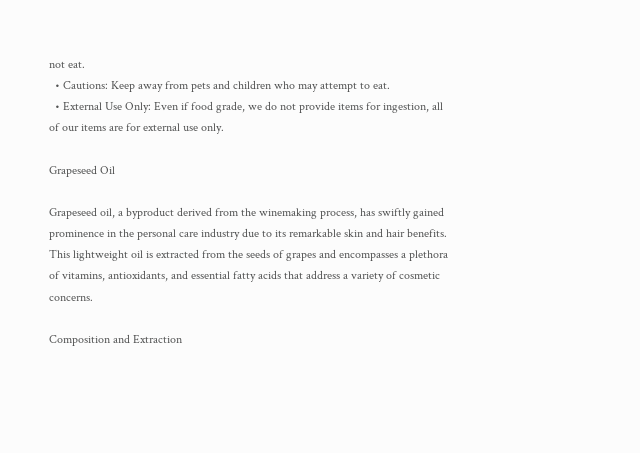not eat.
  • Cautions: Keep away from pets and children who may attempt to eat.
  • External Use Only: Even if food grade, we do not provide items for ingestion, all of our items are for external use only.

Grapeseed Oil

Grapeseed oil, a byproduct derived from the winemaking process, has swiftly gained prominence in the personal care industry due to its remarkable skin and hair benefits. This lightweight oil is extracted from the seeds of grapes and encompasses a plethora of vitamins, antioxidants, and essential fatty acids that address a variety of cosmetic concerns.

Composition and Extraction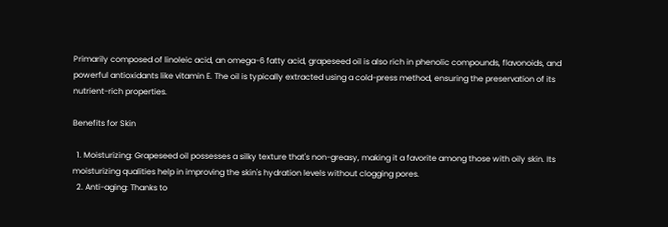Primarily composed of linoleic acid, an omega-6 fatty acid, grapeseed oil is also rich in phenolic compounds, flavonoids, and powerful antioxidants like vitamin E. The oil is typically extracted using a cold-press method, ensuring the preservation of its nutrient-rich properties.

Benefits for Skin

  1. Moisturizing: Grapeseed oil possesses a silky texture that's non-greasy, making it a favorite among those with oily skin. Its moisturizing qualities help in improving the skin's hydration levels without clogging pores.
  2. Anti-aging: Thanks to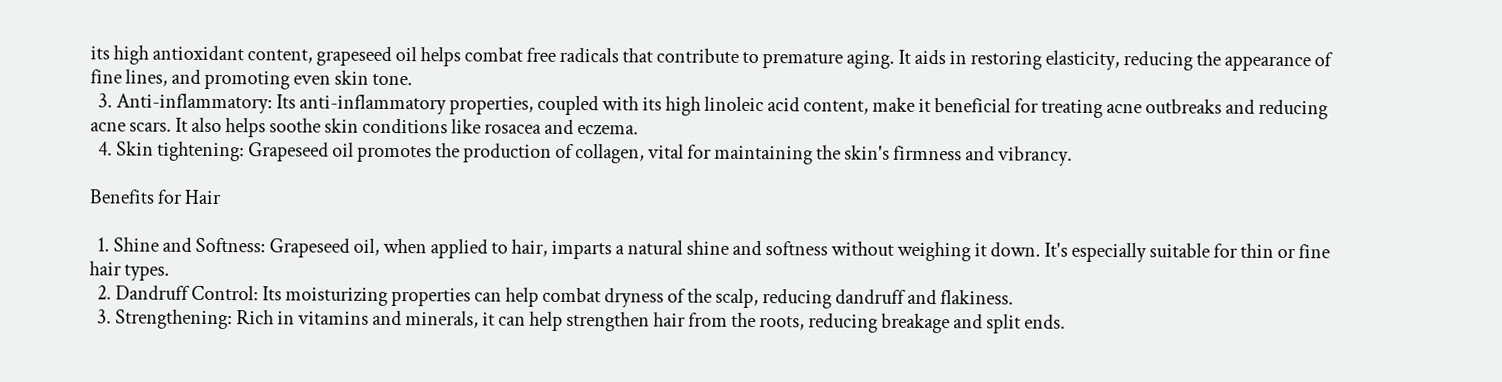its high antioxidant content, grapeseed oil helps combat free radicals that contribute to premature aging. It aids in restoring elasticity, reducing the appearance of fine lines, and promoting even skin tone.
  3. Anti-inflammatory: Its anti-inflammatory properties, coupled with its high linoleic acid content, make it beneficial for treating acne outbreaks and reducing acne scars. It also helps soothe skin conditions like rosacea and eczema.
  4. Skin tightening: Grapeseed oil promotes the production of collagen, vital for maintaining the skin's firmness and vibrancy.

Benefits for Hair

  1. Shine and Softness: Grapeseed oil, when applied to hair, imparts a natural shine and softness without weighing it down. It's especially suitable for thin or fine hair types.
  2. Dandruff Control: Its moisturizing properties can help combat dryness of the scalp, reducing dandruff and flakiness.
  3. Strengthening: Rich in vitamins and minerals, it can help strengthen hair from the roots, reducing breakage and split ends.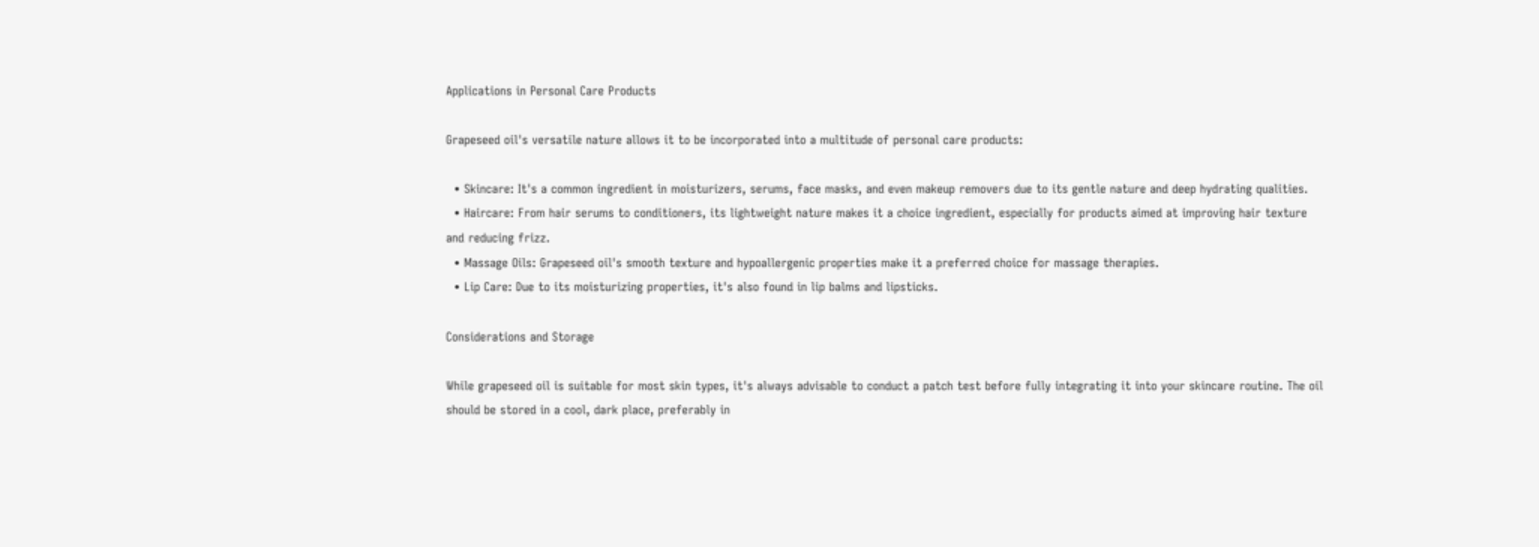Applications in Personal Care Products

Grapeseed oil's versatile nature allows it to be incorporated into a multitude of personal care products:

  • Skincare: It's a common ingredient in moisturizers, serums, face masks, and even makeup removers due to its gentle nature and deep hydrating qualities.
  • Haircare: From hair serums to conditioners, its lightweight nature makes it a choice ingredient, especially for products aimed at improving hair texture and reducing frizz.
  • Massage Oils: Grapeseed oil's smooth texture and hypoallergenic properties make it a preferred choice for massage therapies.
  • Lip Care: Due to its moisturizing properties, it's also found in lip balms and lipsticks.

Considerations and Storage

While grapeseed oil is suitable for most skin types, it's always advisable to conduct a patch test before fully integrating it into your skincare routine. The oil should be stored in a cool, dark place, preferably in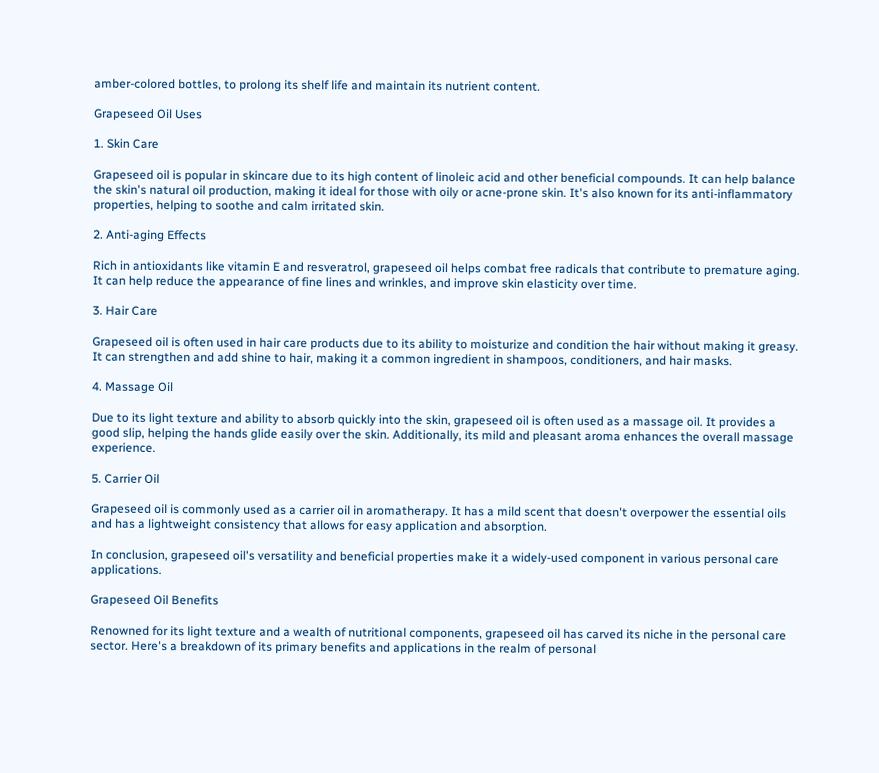amber-colored bottles, to prolong its shelf life and maintain its nutrient content.

Grapeseed Oil Uses

1. Skin Care

Grapeseed oil is popular in skincare due to its high content of linoleic acid and other beneficial compounds. It can help balance the skin's natural oil production, making it ideal for those with oily or acne-prone skin. It's also known for its anti-inflammatory properties, helping to soothe and calm irritated skin.

2. Anti-aging Effects

Rich in antioxidants like vitamin E and resveratrol, grapeseed oil helps combat free radicals that contribute to premature aging. It can help reduce the appearance of fine lines and wrinkles, and improve skin elasticity over time.

3. Hair Care

Grapeseed oil is often used in hair care products due to its ability to moisturize and condition the hair without making it greasy. It can strengthen and add shine to hair, making it a common ingredient in shampoos, conditioners, and hair masks.

4. Massage Oil

Due to its light texture and ability to absorb quickly into the skin, grapeseed oil is often used as a massage oil. It provides a good slip, helping the hands glide easily over the skin. Additionally, its mild and pleasant aroma enhances the overall massage experience.

5. Carrier Oil

Grapeseed oil is commonly used as a carrier oil in aromatherapy. It has a mild scent that doesn't overpower the essential oils and has a lightweight consistency that allows for easy application and absorption.

In conclusion, grapeseed oil's versatility and beneficial properties make it a widely-used component in various personal care applications.

Grapeseed Oil Benefits

Renowned for its light texture and a wealth of nutritional components, grapeseed oil has carved its niche in the personal care sector. Here's a breakdown of its primary benefits and applications in the realm of personal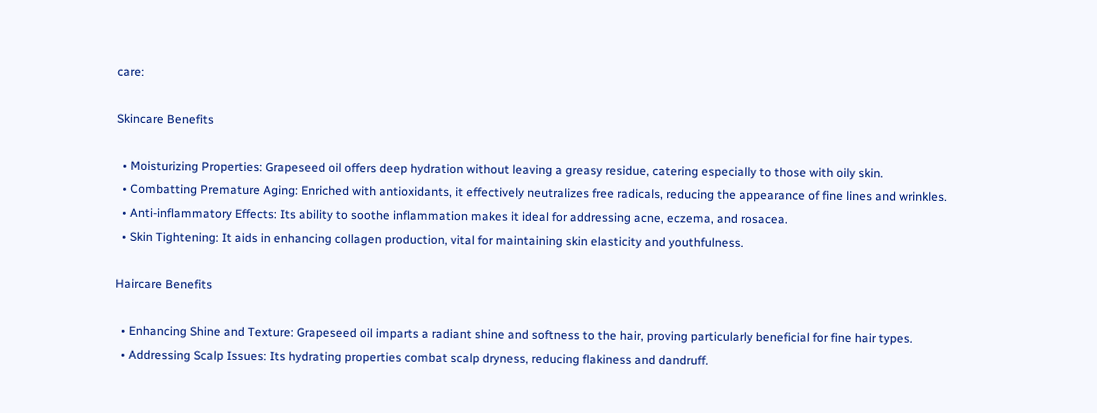care:

Skincare Benefits

  • Moisturizing Properties: Grapeseed oil offers deep hydration without leaving a greasy residue, catering especially to those with oily skin.
  • Combatting Premature Aging: Enriched with antioxidants, it effectively neutralizes free radicals, reducing the appearance of fine lines and wrinkles.
  • Anti-inflammatory Effects: Its ability to soothe inflammation makes it ideal for addressing acne, eczema, and rosacea.
  • Skin Tightening: It aids in enhancing collagen production, vital for maintaining skin elasticity and youthfulness.

Haircare Benefits

  • Enhancing Shine and Texture: Grapeseed oil imparts a radiant shine and softness to the hair, proving particularly beneficial for fine hair types.
  • Addressing Scalp Issues: Its hydrating properties combat scalp dryness, reducing flakiness and dandruff.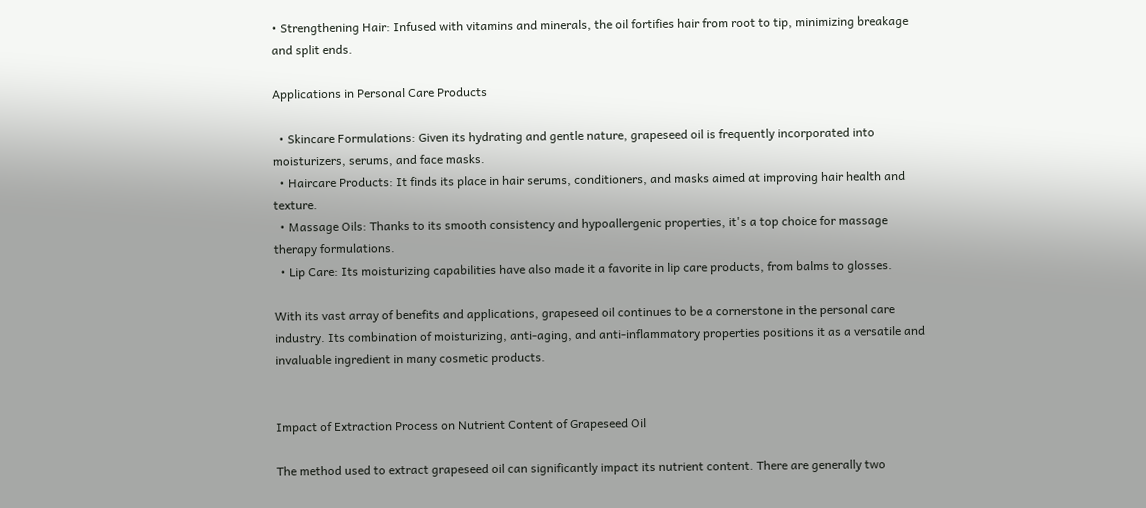• Strengthening Hair: Infused with vitamins and minerals, the oil fortifies hair from root to tip, minimizing breakage and split ends.

Applications in Personal Care Products

  • Skincare Formulations: Given its hydrating and gentle nature, grapeseed oil is frequently incorporated into moisturizers, serums, and face masks.
  • Haircare Products: It finds its place in hair serums, conditioners, and masks aimed at improving hair health and texture.
  • Massage Oils: Thanks to its smooth consistency and hypoallergenic properties, it's a top choice for massage therapy formulations.
  • Lip Care: Its moisturizing capabilities have also made it a favorite in lip care products, from balms to glosses.

With its vast array of benefits and applications, grapeseed oil continues to be a cornerstone in the personal care industry. Its combination of moisturizing, anti-aging, and anti-inflammatory properties positions it as a versatile and invaluable ingredient in many cosmetic products.


Impact of Extraction Process on Nutrient Content of Grapeseed Oil

The method used to extract grapeseed oil can significantly impact its nutrient content. There are generally two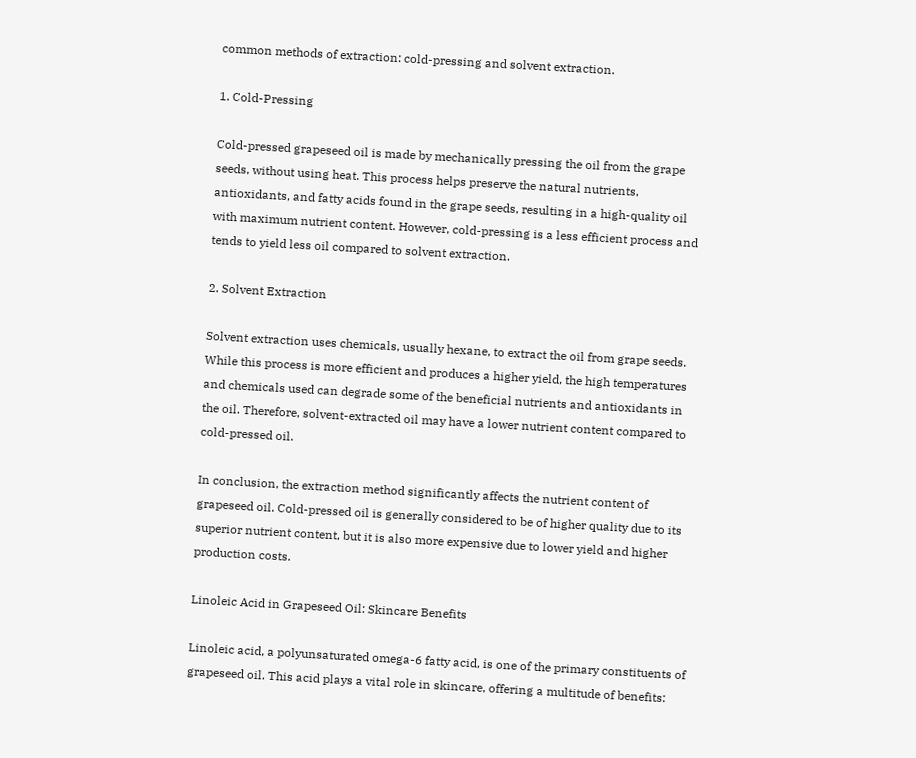common methods of extraction: cold-pressing and solvent extraction.

1. Cold-Pressing

Cold-pressed grapeseed oil is made by mechanically pressing the oil from the grape seeds, without using heat. This process helps preserve the natural nutrients, antioxidants, and fatty acids found in the grape seeds, resulting in a high-quality oil with maximum nutrient content. However, cold-pressing is a less efficient process and tends to yield less oil compared to solvent extraction.

2. Solvent Extraction

Solvent extraction uses chemicals, usually hexane, to extract the oil from grape seeds. While this process is more efficient and produces a higher yield, the high temperatures and chemicals used can degrade some of the beneficial nutrients and antioxidants in the oil. Therefore, solvent-extracted oil may have a lower nutrient content compared to cold-pressed oil.

In conclusion, the extraction method significantly affects the nutrient content of grapeseed oil. Cold-pressed oil is generally considered to be of higher quality due to its superior nutrient content, but it is also more expensive due to lower yield and higher production costs.

Linoleic Acid in Grapeseed Oil: Skincare Benefits

Linoleic acid, a polyunsaturated omega-6 fatty acid, is one of the primary constituents of grapeseed oil. This acid plays a vital role in skincare, offering a multitude of benefits: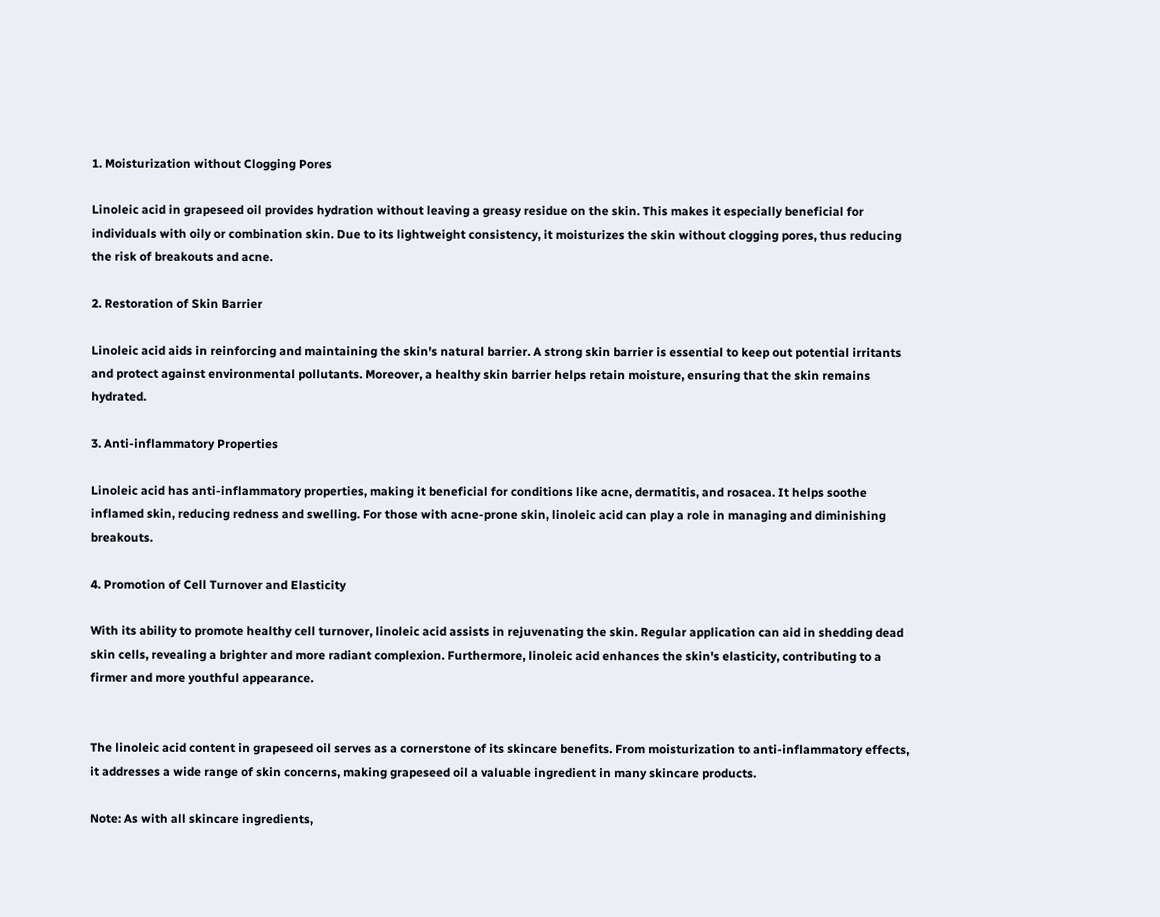1. Moisturization without Clogging Pores

Linoleic acid in grapeseed oil provides hydration without leaving a greasy residue on the skin. This makes it especially beneficial for individuals with oily or combination skin. Due to its lightweight consistency, it moisturizes the skin without clogging pores, thus reducing the risk of breakouts and acne.

2. Restoration of Skin Barrier

Linoleic acid aids in reinforcing and maintaining the skin's natural barrier. A strong skin barrier is essential to keep out potential irritants and protect against environmental pollutants. Moreover, a healthy skin barrier helps retain moisture, ensuring that the skin remains hydrated.

3. Anti-inflammatory Properties

Linoleic acid has anti-inflammatory properties, making it beneficial for conditions like acne, dermatitis, and rosacea. It helps soothe inflamed skin, reducing redness and swelling. For those with acne-prone skin, linoleic acid can play a role in managing and diminishing breakouts.

4. Promotion of Cell Turnover and Elasticity

With its ability to promote healthy cell turnover, linoleic acid assists in rejuvenating the skin. Regular application can aid in shedding dead skin cells, revealing a brighter and more radiant complexion. Furthermore, linoleic acid enhances the skin's elasticity, contributing to a firmer and more youthful appearance.


The linoleic acid content in grapeseed oil serves as a cornerstone of its skincare benefits. From moisturization to anti-inflammatory effects, it addresses a wide range of skin concerns, making grapeseed oil a valuable ingredient in many skincare products.

Note: As with all skincare ingredients,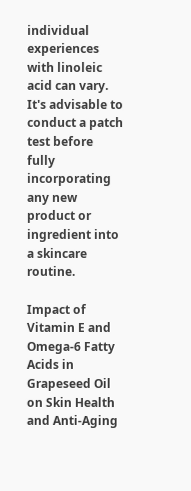individual experiences with linoleic acid can vary. It's advisable to conduct a patch test before fully incorporating any new product or ingredient into a skincare routine.

Impact of Vitamin E and Omega-6 Fatty Acids in Grapeseed Oil on Skin Health and Anti-Aging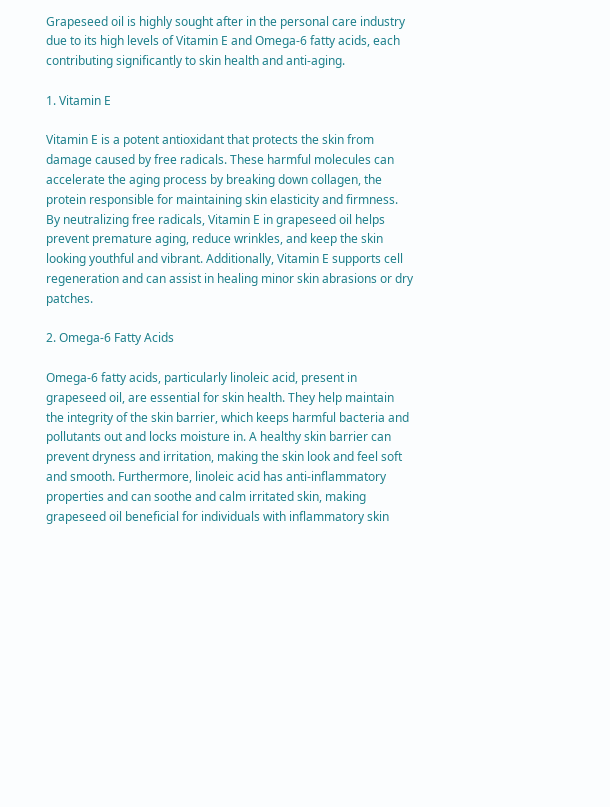Grapeseed oil is highly sought after in the personal care industry due to its high levels of Vitamin E and Omega-6 fatty acids, each contributing significantly to skin health and anti-aging.

1. Vitamin E

Vitamin E is a potent antioxidant that protects the skin from damage caused by free radicals. These harmful molecules can accelerate the aging process by breaking down collagen, the protein responsible for maintaining skin elasticity and firmness. By neutralizing free radicals, Vitamin E in grapeseed oil helps prevent premature aging, reduce wrinkles, and keep the skin looking youthful and vibrant. Additionally, Vitamin E supports cell regeneration and can assist in healing minor skin abrasions or dry patches.

2. Omega-6 Fatty Acids

Omega-6 fatty acids, particularly linoleic acid, present in grapeseed oil, are essential for skin health. They help maintain the integrity of the skin barrier, which keeps harmful bacteria and pollutants out and locks moisture in. A healthy skin barrier can prevent dryness and irritation, making the skin look and feel soft and smooth. Furthermore, linoleic acid has anti-inflammatory properties and can soothe and calm irritated skin, making grapeseed oil beneficial for individuals with inflammatory skin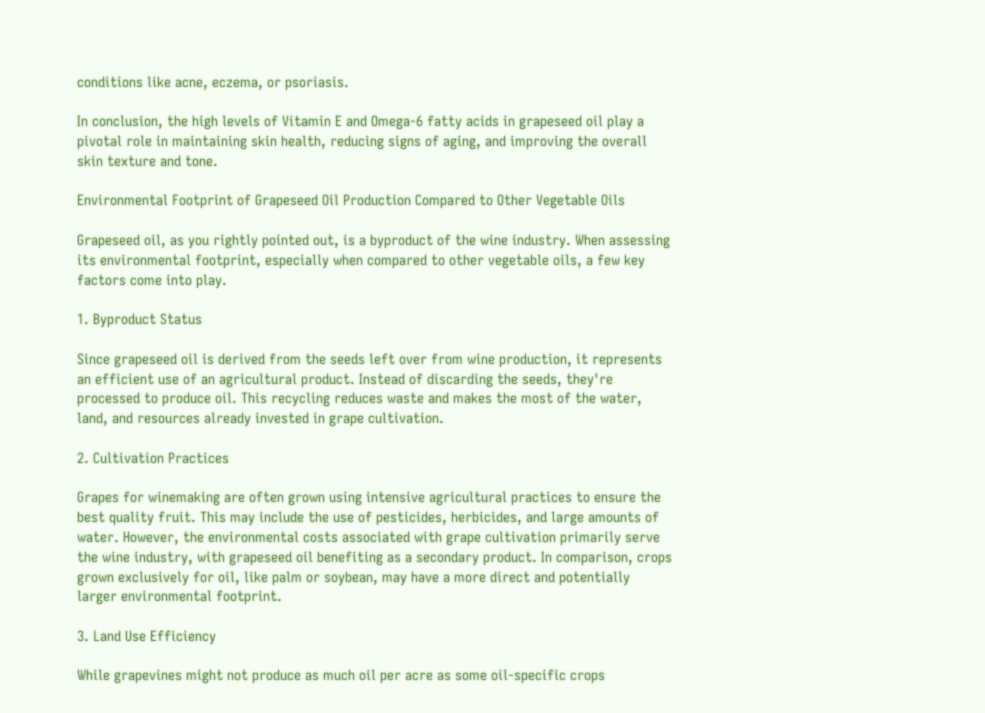conditions like acne, eczema, or psoriasis.

In conclusion, the high levels of Vitamin E and Omega-6 fatty acids in grapeseed oil play a pivotal role in maintaining skin health, reducing signs of aging, and improving the overall skin texture and tone.

Environmental Footprint of Grapeseed Oil Production Compared to Other Vegetable Oils

Grapeseed oil, as you rightly pointed out, is a byproduct of the wine industry. When assessing its environmental footprint, especially when compared to other vegetable oils, a few key factors come into play.

1. Byproduct Status

Since grapeseed oil is derived from the seeds left over from wine production, it represents an efficient use of an agricultural product. Instead of discarding the seeds, they're processed to produce oil. This recycling reduces waste and makes the most of the water, land, and resources already invested in grape cultivation.

2. Cultivation Practices

Grapes for winemaking are often grown using intensive agricultural practices to ensure the best quality fruit. This may include the use of pesticides, herbicides, and large amounts of water. However, the environmental costs associated with grape cultivation primarily serve the wine industry, with grapeseed oil benefiting as a secondary product. In comparison, crops grown exclusively for oil, like palm or soybean, may have a more direct and potentially larger environmental footprint.

3. Land Use Efficiency

While grapevines might not produce as much oil per acre as some oil-specific crops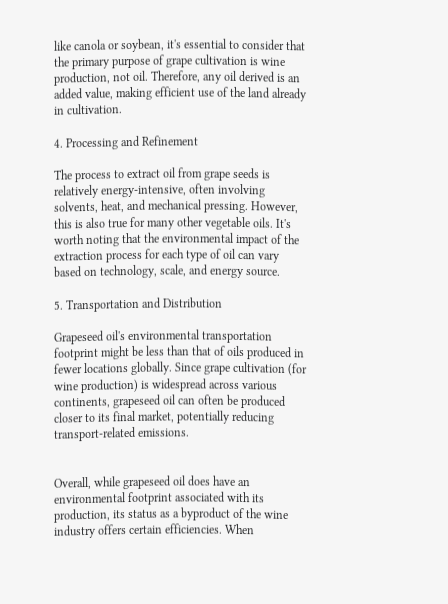like canola or soybean, it's essential to consider that the primary purpose of grape cultivation is wine production, not oil. Therefore, any oil derived is an added value, making efficient use of the land already in cultivation.

4. Processing and Refinement

The process to extract oil from grape seeds is relatively energy-intensive, often involving solvents, heat, and mechanical pressing. However, this is also true for many other vegetable oils. It's worth noting that the environmental impact of the extraction process for each type of oil can vary based on technology, scale, and energy source.

5. Transportation and Distribution

Grapeseed oil's environmental transportation footprint might be less than that of oils produced in fewer locations globally. Since grape cultivation (for wine production) is widespread across various continents, grapeseed oil can often be produced closer to its final market, potentially reducing transport-related emissions.


Overall, while grapeseed oil does have an environmental footprint associated with its production, its status as a byproduct of the wine industry offers certain efficiencies. When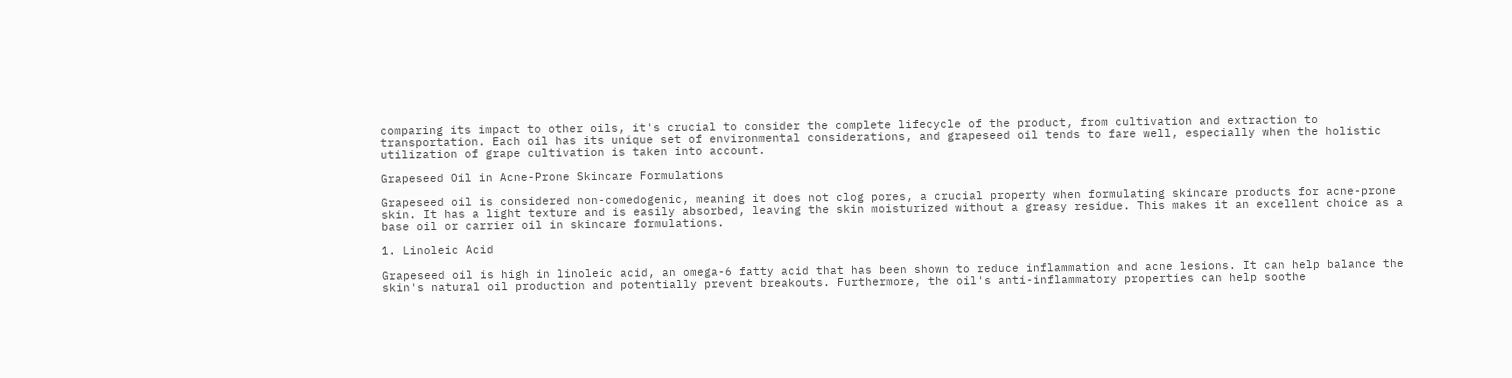comparing its impact to other oils, it's crucial to consider the complete lifecycle of the product, from cultivation and extraction to transportation. Each oil has its unique set of environmental considerations, and grapeseed oil tends to fare well, especially when the holistic utilization of grape cultivation is taken into account.

Grapeseed Oil in Acne-Prone Skincare Formulations

Grapeseed oil is considered non-comedogenic, meaning it does not clog pores, a crucial property when formulating skincare products for acne-prone skin. It has a light texture and is easily absorbed, leaving the skin moisturized without a greasy residue. This makes it an excellent choice as a base oil or carrier oil in skincare formulations.

1. Linoleic Acid

Grapeseed oil is high in linoleic acid, an omega-6 fatty acid that has been shown to reduce inflammation and acne lesions. It can help balance the skin's natural oil production and potentially prevent breakouts. Furthermore, the oil's anti-inflammatory properties can help soothe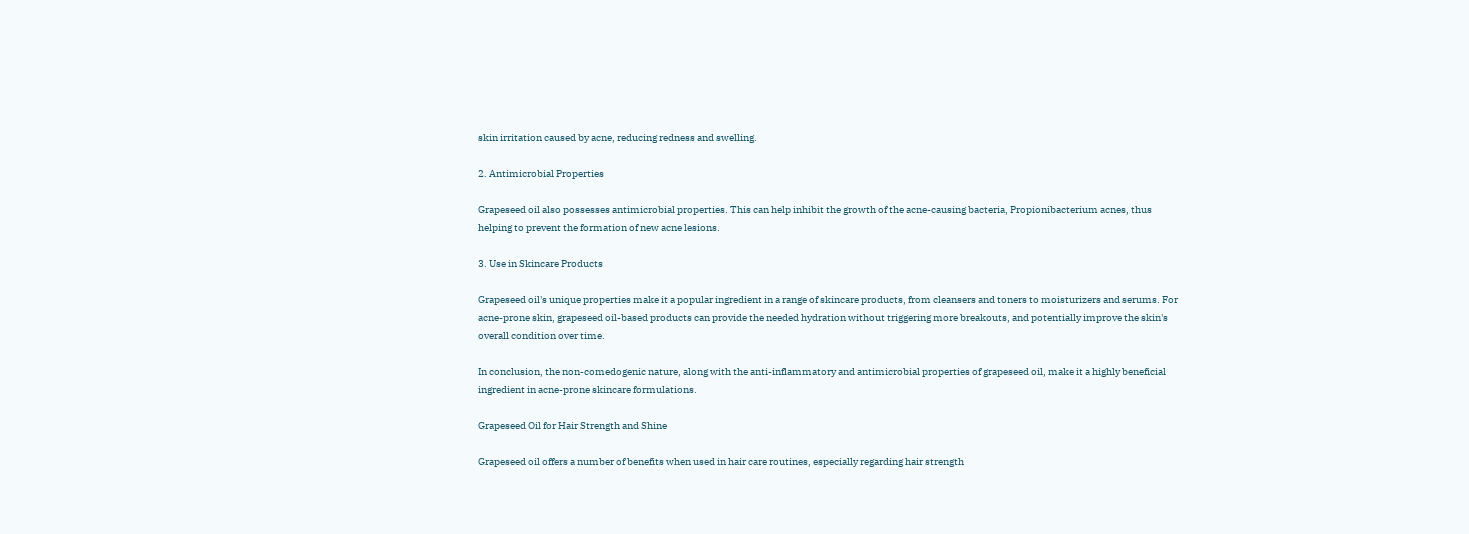skin irritation caused by acne, reducing redness and swelling.

2. Antimicrobial Properties

Grapeseed oil also possesses antimicrobial properties. This can help inhibit the growth of the acne-causing bacteria, Propionibacterium acnes, thus helping to prevent the formation of new acne lesions.

3. Use in Skincare Products

Grapeseed oil's unique properties make it a popular ingredient in a range of skincare products, from cleansers and toners to moisturizers and serums. For acne-prone skin, grapeseed oil-based products can provide the needed hydration without triggering more breakouts, and potentially improve the skin's overall condition over time.

In conclusion, the non-comedogenic nature, along with the anti-inflammatory and antimicrobial properties of grapeseed oil, make it a highly beneficial ingredient in acne-prone skincare formulations.

Grapeseed Oil for Hair Strength and Shine

Grapeseed oil offers a number of benefits when used in hair care routines, especially regarding hair strength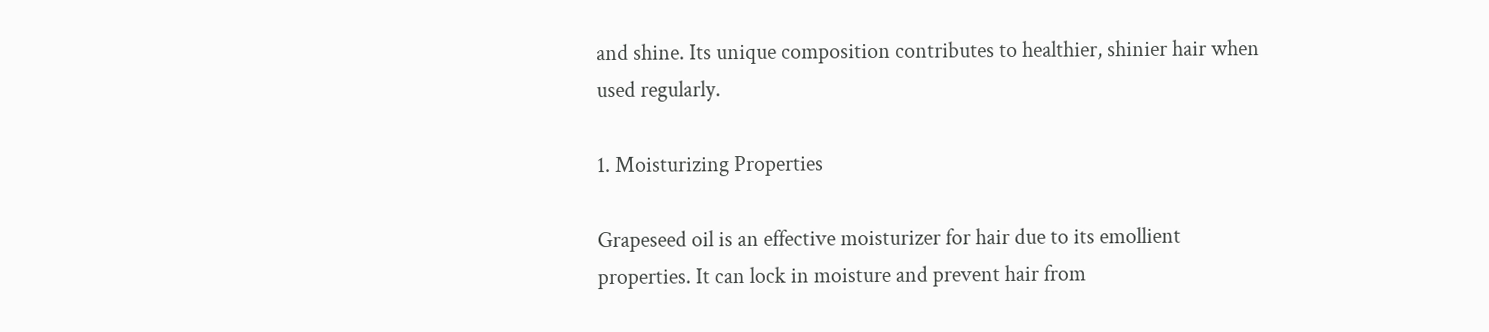and shine. Its unique composition contributes to healthier, shinier hair when used regularly.

1. Moisturizing Properties

Grapeseed oil is an effective moisturizer for hair due to its emollient properties. It can lock in moisture and prevent hair from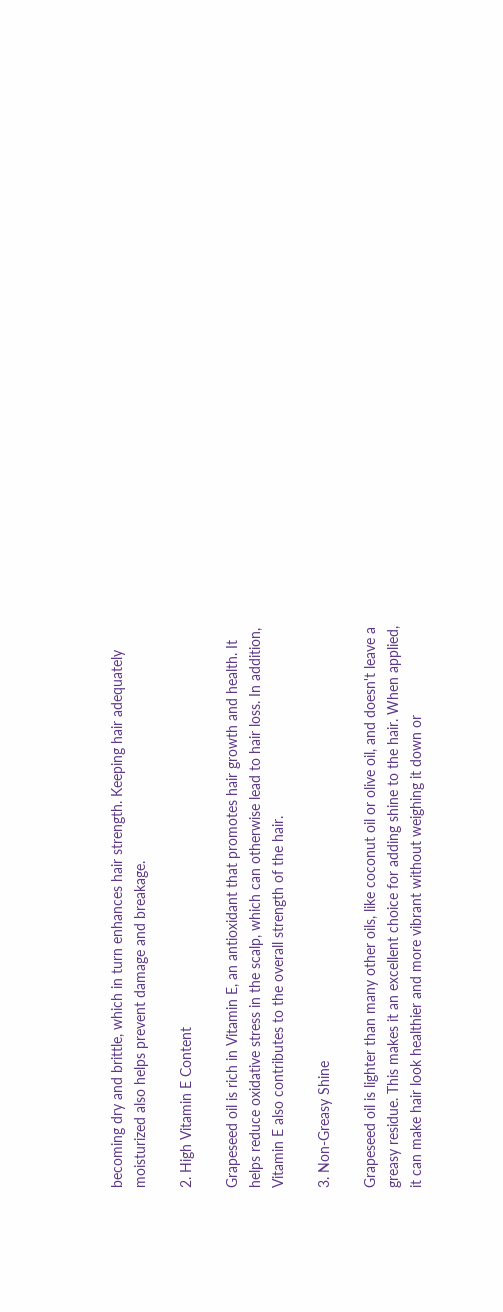becoming dry and brittle, which in turn enhances hair strength. Keeping hair adequately moisturized also helps prevent damage and breakage.

2. High Vitamin E Content

Grapeseed oil is rich in Vitamin E, an antioxidant that promotes hair growth and health. It helps reduce oxidative stress in the scalp, which can otherwise lead to hair loss. In addition, Vitamin E also contributes to the overall strength of the hair.

3. Non-Greasy Shine

Grapeseed oil is lighter than many other oils, like coconut oil or olive oil, and doesn't leave a greasy residue. This makes it an excellent choice for adding shine to the hair. When applied, it can make hair look healthier and more vibrant without weighing it down or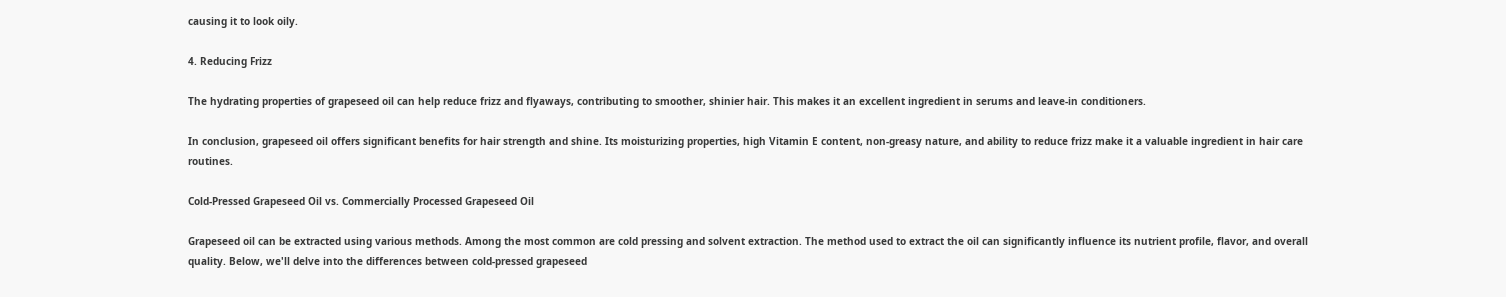causing it to look oily.

4. Reducing Frizz

The hydrating properties of grapeseed oil can help reduce frizz and flyaways, contributing to smoother, shinier hair. This makes it an excellent ingredient in serums and leave-in conditioners.

In conclusion, grapeseed oil offers significant benefits for hair strength and shine. Its moisturizing properties, high Vitamin E content, non-greasy nature, and ability to reduce frizz make it a valuable ingredient in hair care routines.

Cold-Pressed Grapeseed Oil vs. Commercially Processed Grapeseed Oil

Grapeseed oil can be extracted using various methods. Among the most common are cold pressing and solvent extraction. The method used to extract the oil can significantly influence its nutrient profile, flavor, and overall quality. Below, we'll delve into the differences between cold-pressed grapeseed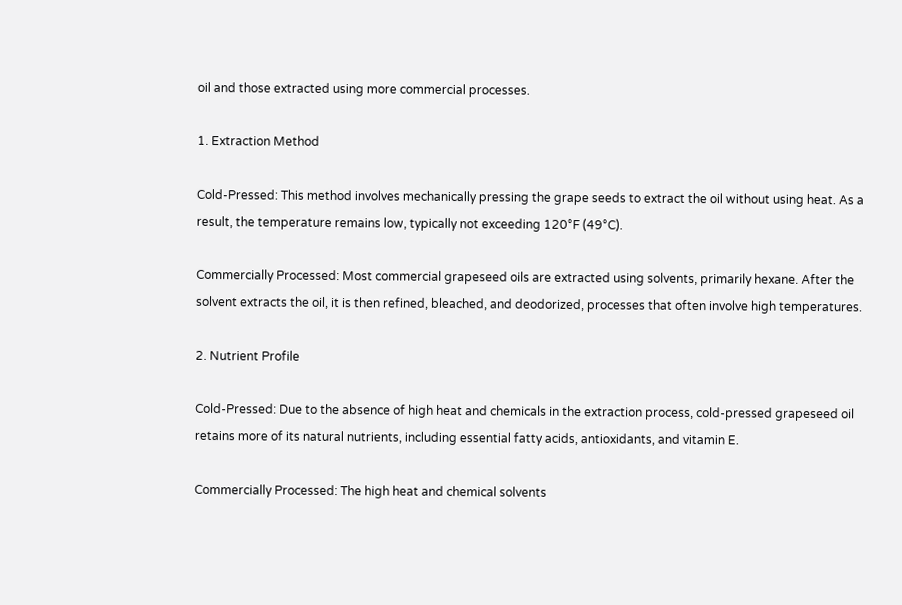oil and those extracted using more commercial processes.

1. Extraction Method

Cold-Pressed: This method involves mechanically pressing the grape seeds to extract the oil without using heat. As a result, the temperature remains low, typically not exceeding 120°F (49°C).

Commercially Processed: Most commercial grapeseed oils are extracted using solvents, primarily hexane. After the solvent extracts the oil, it is then refined, bleached, and deodorized, processes that often involve high temperatures.

2. Nutrient Profile

Cold-Pressed: Due to the absence of high heat and chemicals in the extraction process, cold-pressed grapeseed oil retains more of its natural nutrients, including essential fatty acids, antioxidants, and vitamin E.

Commercially Processed: The high heat and chemical solvents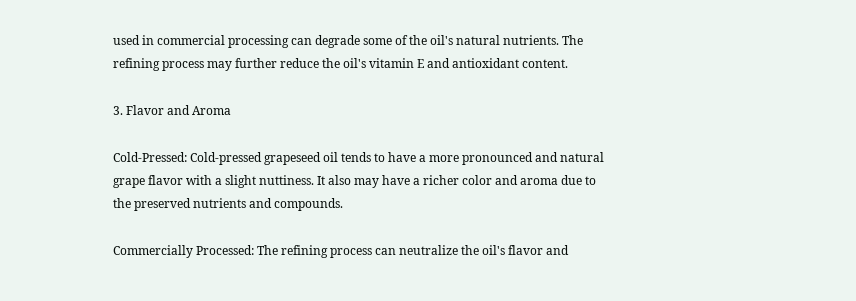used in commercial processing can degrade some of the oil's natural nutrients. The refining process may further reduce the oil's vitamin E and antioxidant content.

3. Flavor and Aroma

Cold-Pressed: Cold-pressed grapeseed oil tends to have a more pronounced and natural grape flavor with a slight nuttiness. It also may have a richer color and aroma due to the preserved nutrients and compounds.

Commercially Processed: The refining process can neutralize the oil's flavor and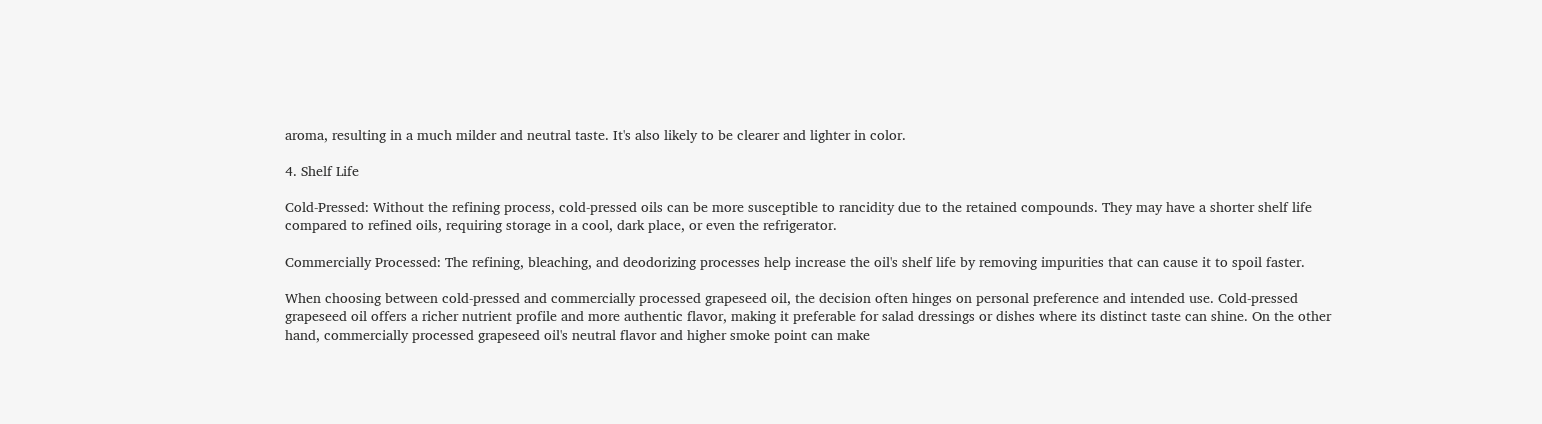aroma, resulting in a much milder and neutral taste. It's also likely to be clearer and lighter in color.

4. Shelf Life

Cold-Pressed: Without the refining process, cold-pressed oils can be more susceptible to rancidity due to the retained compounds. They may have a shorter shelf life compared to refined oils, requiring storage in a cool, dark place, or even the refrigerator.

Commercially Processed: The refining, bleaching, and deodorizing processes help increase the oil's shelf life by removing impurities that can cause it to spoil faster.

When choosing between cold-pressed and commercially processed grapeseed oil, the decision often hinges on personal preference and intended use. Cold-pressed grapeseed oil offers a richer nutrient profile and more authentic flavor, making it preferable for salad dressings or dishes where its distinct taste can shine. On the other hand, commercially processed grapeseed oil's neutral flavor and higher smoke point can make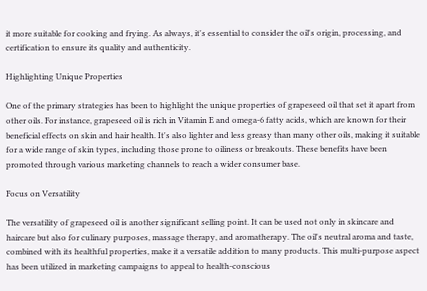it more suitable for cooking and frying. As always, it's essential to consider the oil's origin, processing, and certification to ensure its quality and authenticity.

Highlighting Unique Properties

One of the primary strategies has been to highlight the unique properties of grapeseed oil that set it apart from other oils. For instance, grapeseed oil is rich in Vitamin E and omega-6 fatty acids, which are known for their beneficial effects on skin and hair health. It's also lighter and less greasy than many other oils, making it suitable for a wide range of skin types, including those prone to oiliness or breakouts. These benefits have been promoted through various marketing channels to reach a wider consumer base.

Focus on Versatility

The versatility of grapeseed oil is another significant selling point. It can be used not only in skincare and haircare but also for culinary purposes, massage therapy, and aromatherapy. The oil's neutral aroma and taste, combined with its healthful properties, make it a versatile addition to many products. This multi-purpose aspect has been utilized in marketing campaigns to appeal to health-conscious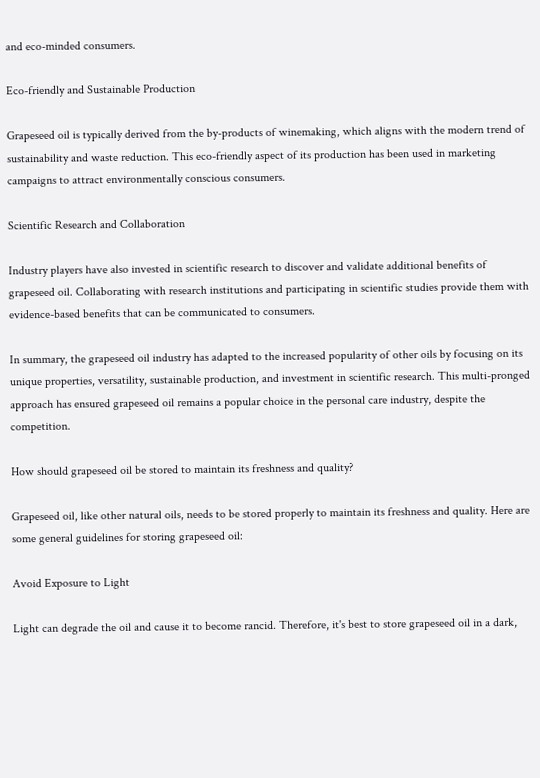and eco-minded consumers.

Eco-friendly and Sustainable Production

Grapeseed oil is typically derived from the by-products of winemaking, which aligns with the modern trend of sustainability and waste reduction. This eco-friendly aspect of its production has been used in marketing campaigns to attract environmentally conscious consumers.

Scientific Research and Collaboration

Industry players have also invested in scientific research to discover and validate additional benefits of grapeseed oil. Collaborating with research institutions and participating in scientific studies provide them with evidence-based benefits that can be communicated to consumers.

In summary, the grapeseed oil industry has adapted to the increased popularity of other oils by focusing on its unique properties, versatility, sustainable production, and investment in scientific research. This multi-pronged approach has ensured grapeseed oil remains a popular choice in the personal care industry, despite the competition.

How should grapeseed oil be stored to maintain its freshness and quality?

Grapeseed oil, like other natural oils, needs to be stored properly to maintain its freshness and quality. Here are some general guidelines for storing grapeseed oil:

Avoid Exposure to Light

Light can degrade the oil and cause it to become rancid. Therefore, it's best to store grapeseed oil in a dark,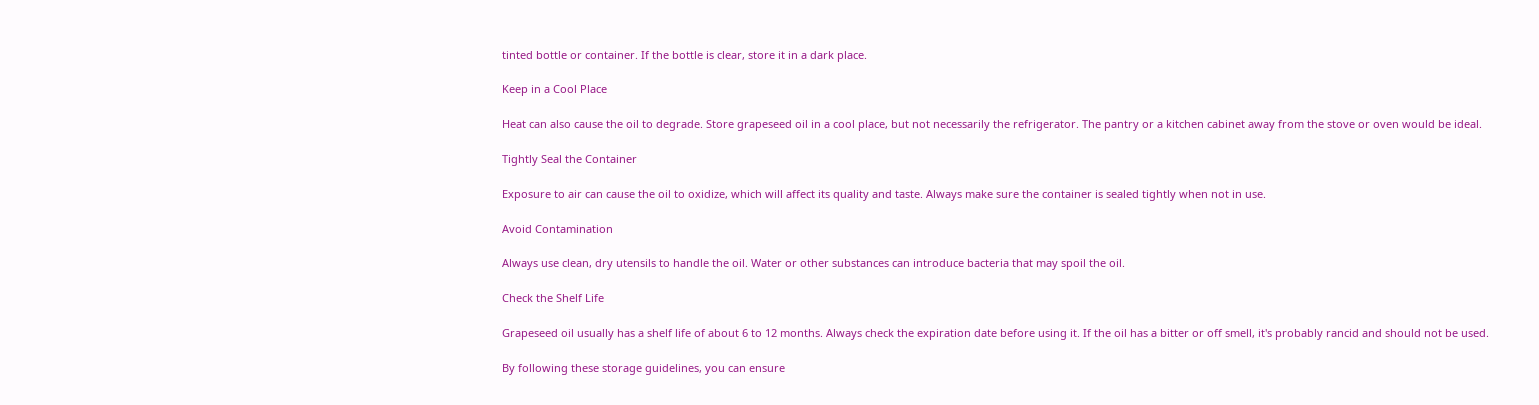tinted bottle or container. If the bottle is clear, store it in a dark place.

Keep in a Cool Place

Heat can also cause the oil to degrade. Store grapeseed oil in a cool place, but not necessarily the refrigerator. The pantry or a kitchen cabinet away from the stove or oven would be ideal.

Tightly Seal the Container

Exposure to air can cause the oil to oxidize, which will affect its quality and taste. Always make sure the container is sealed tightly when not in use.

Avoid Contamination

Always use clean, dry utensils to handle the oil. Water or other substances can introduce bacteria that may spoil the oil.

Check the Shelf Life

Grapeseed oil usually has a shelf life of about 6 to 12 months. Always check the expiration date before using it. If the oil has a bitter or off smell, it's probably rancid and should not be used.

By following these storage guidelines, you can ensure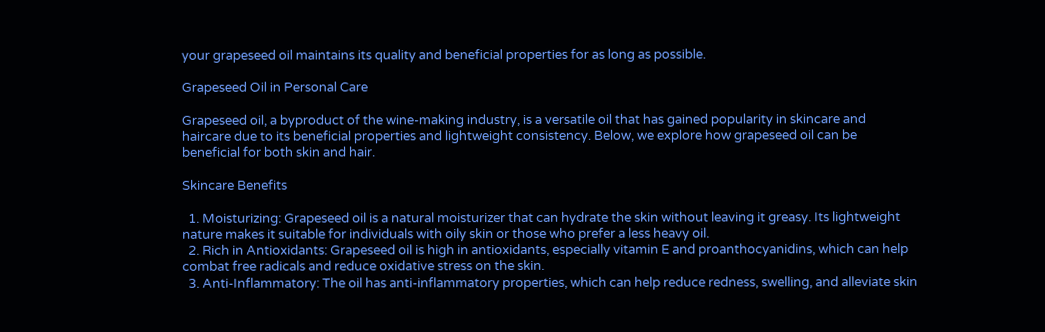your grapeseed oil maintains its quality and beneficial properties for as long as possible.

Grapeseed Oil in Personal Care

Grapeseed oil, a byproduct of the wine-making industry, is a versatile oil that has gained popularity in skincare and haircare due to its beneficial properties and lightweight consistency. Below, we explore how grapeseed oil can be beneficial for both skin and hair.

Skincare Benefits

  1. Moisturizing: Grapeseed oil is a natural moisturizer that can hydrate the skin without leaving it greasy. Its lightweight nature makes it suitable for individuals with oily skin or those who prefer a less heavy oil.
  2. Rich in Antioxidants: Grapeseed oil is high in antioxidants, especially vitamin E and proanthocyanidins, which can help combat free radicals and reduce oxidative stress on the skin.
  3. Anti-Inflammatory: The oil has anti-inflammatory properties, which can help reduce redness, swelling, and alleviate skin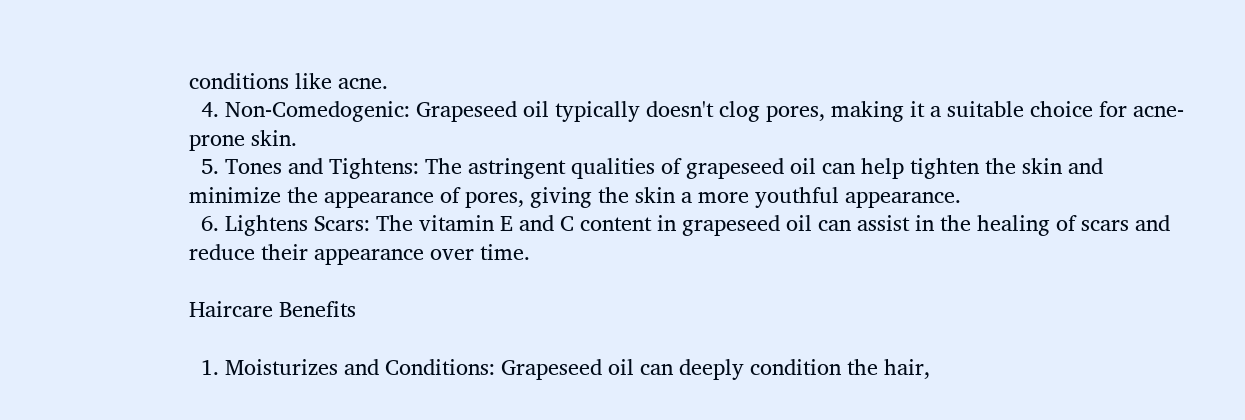conditions like acne.
  4. Non-Comedogenic: Grapeseed oil typically doesn't clog pores, making it a suitable choice for acne-prone skin.
  5. Tones and Tightens: The astringent qualities of grapeseed oil can help tighten the skin and minimize the appearance of pores, giving the skin a more youthful appearance.
  6. Lightens Scars: The vitamin E and C content in grapeseed oil can assist in the healing of scars and reduce their appearance over time.

Haircare Benefits

  1. Moisturizes and Conditions: Grapeseed oil can deeply condition the hair,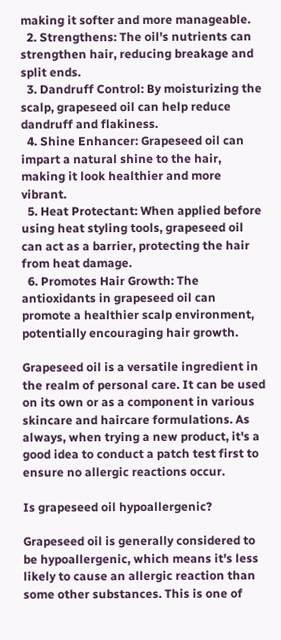making it softer and more manageable.
  2. Strengthens: The oil's nutrients can strengthen hair, reducing breakage and split ends.
  3. Dandruff Control: By moisturizing the scalp, grapeseed oil can help reduce dandruff and flakiness.
  4. Shine Enhancer: Grapeseed oil can impart a natural shine to the hair, making it look healthier and more vibrant.
  5. Heat Protectant: When applied before using heat styling tools, grapeseed oil can act as a barrier, protecting the hair from heat damage.
  6. Promotes Hair Growth: The antioxidants in grapeseed oil can promote a healthier scalp environment, potentially encouraging hair growth.

Grapeseed oil is a versatile ingredient in the realm of personal care. It can be used on its own or as a component in various skincare and haircare formulations. As always, when trying a new product, it's a good idea to conduct a patch test first to ensure no allergic reactions occur.

Is grapeseed oil hypoallergenic?

Grapeseed oil is generally considered to be hypoallergenic, which means it's less likely to cause an allergic reaction than some other substances. This is one of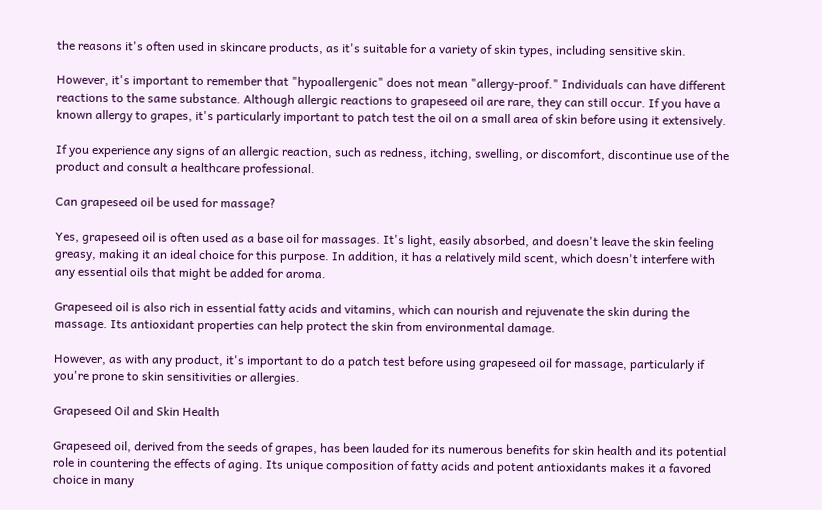the reasons it's often used in skincare products, as it's suitable for a variety of skin types, including sensitive skin.

However, it's important to remember that "hypoallergenic" does not mean "allergy-proof." Individuals can have different reactions to the same substance. Although allergic reactions to grapeseed oil are rare, they can still occur. If you have a known allergy to grapes, it's particularly important to patch test the oil on a small area of skin before using it extensively.

If you experience any signs of an allergic reaction, such as redness, itching, swelling, or discomfort, discontinue use of the product and consult a healthcare professional.

Can grapeseed oil be used for massage?

Yes, grapeseed oil is often used as a base oil for massages. It's light, easily absorbed, and doesn't leave the skin feeling greasy, making it an ideal choice for this purpose. In addition, it has a relatively mild scent, which doesn't interfere with any essential oils that might be added for aroma.

Grapeseed oil is also rich in essential fatty acids and vitamins, which can nourish and rejuvenate the skin during the massage. Its antioxidant properties can help protect the skin from environmental damage.

However, as with any product, it's important to do a patch test before using grapeseed oil for massage, particularly if you're prone to skin sensitivities or allergies.

Grapeseed Oil and Skin Health

Grapeseed oil, derived from the seeds of grapes, has been lauded for its numerous benefits for skin health and its potential role in countering the effects of aging. Its unique composition of fatty acids and potent antioxidants makes it a favored choice in many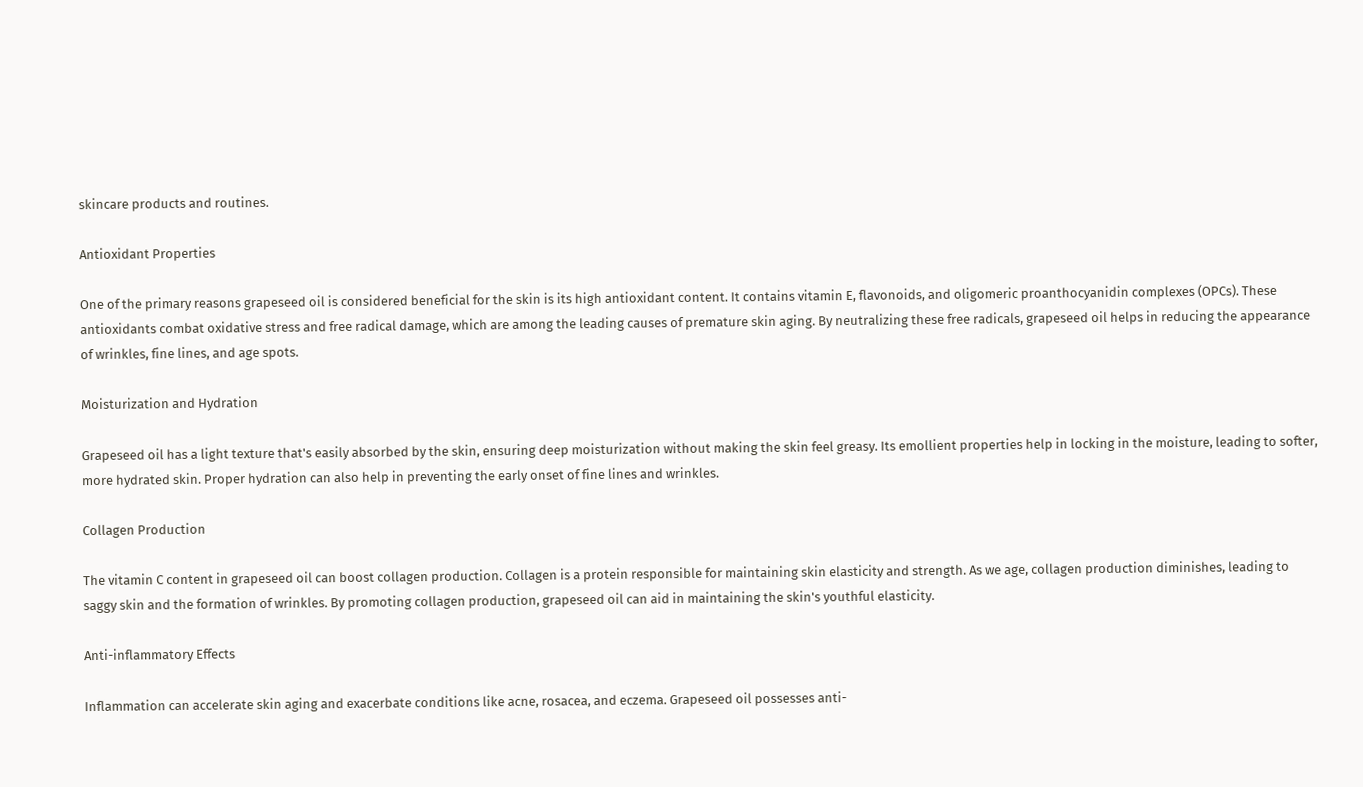skincare products and routines.

Antioxidant Properties

One of the primary reasons grapeseed oil is considered beneficial for the skin is its high antioxidant content. It contains vitamin E, flavonoids, and oligomeric proanthocyanidin complexes (OPCs). These antioxidants combat oxidative stress and free radical damage, which are among the leading causes of premature skin aging. By neutralizing these free radicals, grapeseed oil helps in reducing the appearance of wrinkles, fine lines, and age spots.

Moisturization and Hydration

Grapeseed oil has a light texture that's easily absorbed by the skin, ensuring deep moisturization without making the skin feel greasy. Its emollient properties help in locking in the moisture, leading to softer, more hydrated skin. Proper hydration can also help in preventing the early onset of fine lines and wrinkles.

Collagen Production

The vitamin C content in grapeseed oil can boost collagen production. Collagen is a protein responsible for maintaining skin elasticity and strength. As we age, collagen production diminishes, leading to saggy skin and the formation of wrinkles. By promoting collagen production, grapeseed oil can aid in maintaining the skin's youthful elasticity.

Anti-inflammatory Effects

Inflammation can accelerate skin aging and exacerbate conditions like acne, rosacea, and eczema. Grapeseed oil possesses anti-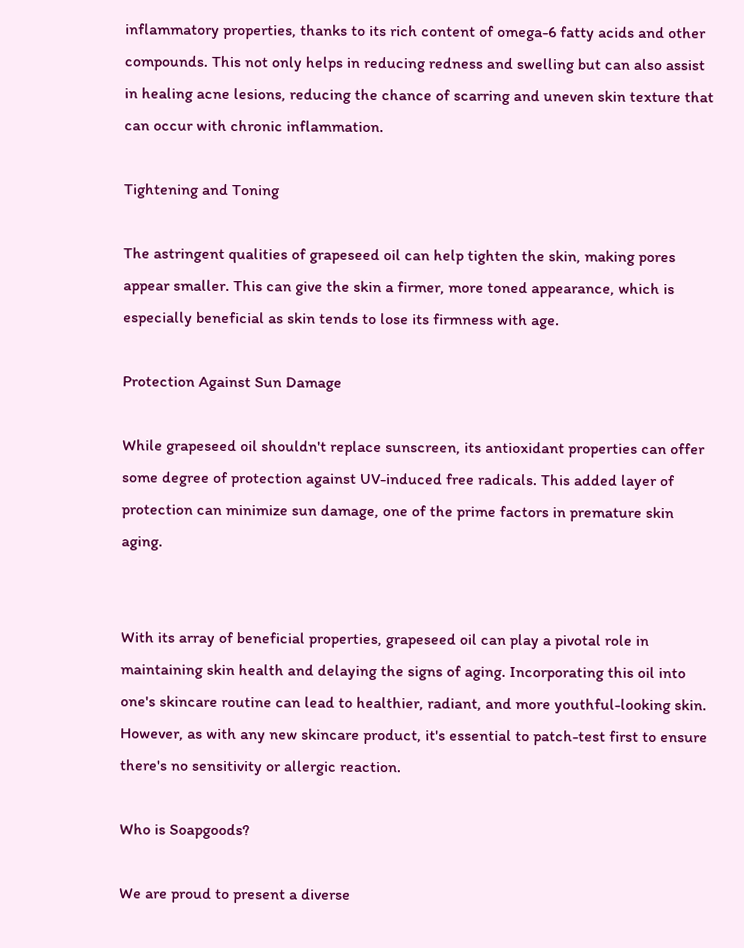inflammatory properties, thanks to its rich content of omega-6 fatty acids and other compounds. This not only helps in reducing redness and swelling but can also assist in healing acne lesions, reducing the chance of scarring and uneven skin texture that can occur with chronic inflammation.

Tightening and Toning

The astringent qualities of grapeseed oil can help tighten the skin, making pores appear smaller. This can give the skin a firmer, more toned appearance, which is especially beneficial as skin tends to lose its firmness with age.

Protection Against Sun Damage

While grapeseed oil shouldn't replace sunscreen, its antioxidant properties can offer some degree of protection against UV-induced free radicals. This added layer of protection can minimize sun damage, one of the prime factors in premature skin aging.


With its array of beneficial properties, grapeseed oil can play a pivotal role in maintaining skin health and delaying the signs of aging. Incorporating this oil into one's skincare routine can lead to healthier, radiant, and more youthful-looking skin. However, as with any new skincare product, it's essential to patch-test first to ensure there's no sensitivity or allergic reaction.

Who is Soapgoods?

We are proud to present a diverse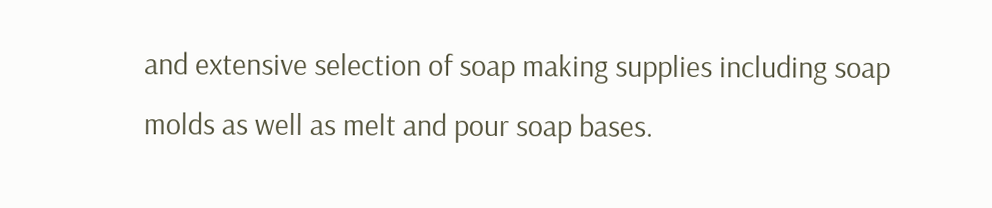and extensive selection of soap making supplies including soap molds as well as melt and pour soap bases.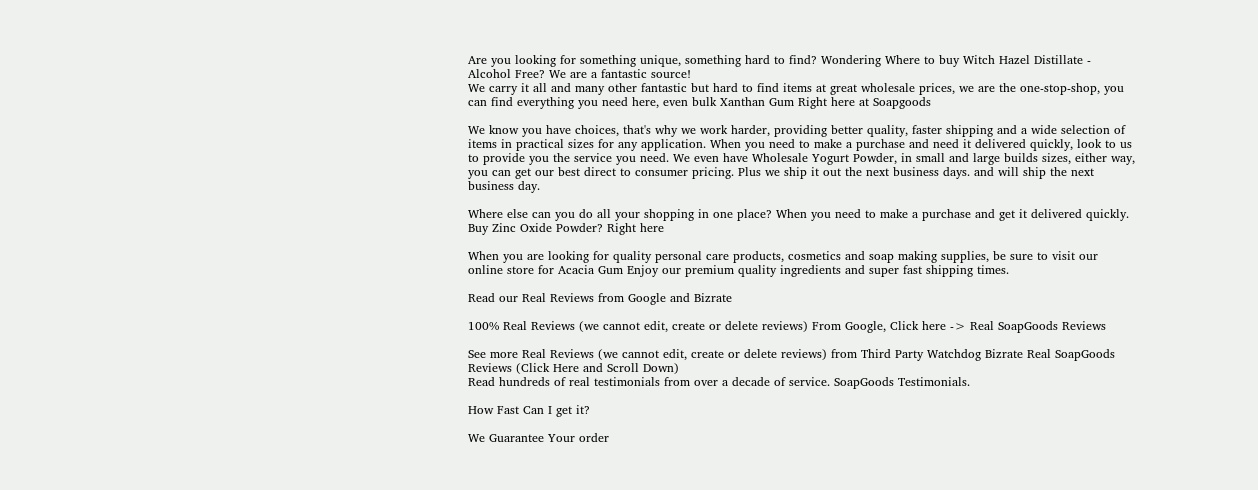Are you looking for something unique, something hard to find? Wondering Where to buy Witch Hazel Distillate - Alcohol Free? We are a fantastic source!
We carry it all and many other fantastic but hard to find items at great wholesale prices, we are the one-stop-shop, you can find everything you need here, even bulk Xanthan Gum Right here at Soapgoods

We know you have choices, that's why we work harder, providing better quality, faster shipping and a wide selection of items in practical sizes for any application. When you need to make a purchase and need it delivered quickly, look to us to provide you the service you need. We even have Wholesale Yogurt Powder, in small and large builds sizes, either way, you can get our best direct to consumer pricing. Plus we ship it out the next business days. and will ship the next business day.

Where else can you do all your shopping in one place? When you need to make a purchase and get it delivered quickly. Buy Zinc Oxide Powder? Right here

When you are looking for quality personal care products, cosmetics and soap making supplies, be sure to visit our online store for Acacia Gum Enjoy our premium quality ingredients and super fast shipping times.

Read our Real Reviews from Google and Bizrate

100% Real Reviews (we cannot edit, create or delete reviews) From Google, Click here -> Real SoapGoods Reviews

See more Real Reviews (we cannot edit, create or delete reviews) from Third Party Watchdog Bizrate Real SoapGoods Reviews (Click Here and Scroll Down)
Read hundreds of real testimonials from over a decade of service. SoapGoods Testimonials.

How Fast Can I get it?

We Guarantee Your order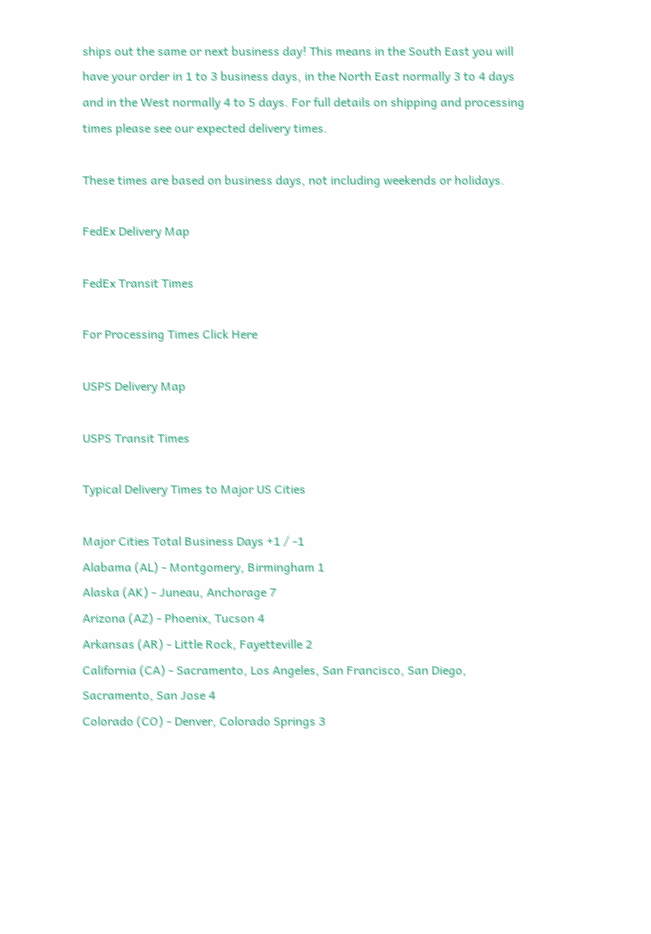ships out the same or next business day! This means in the South East you will have your order in 1 to 3 business days, in the North East normally 3 to 4 days and in the West normally 4 to 5 days. For full details on shipping and processing times please see our expected delivery times.

These times are based on business days, not including weekends or holidays.

FedEx Delivery Map

FedEx Transit Times

For Processing Times Click Here

USPS Delivery Map

USPS Transit Times

Typical Delivery Times to Major US Cities

Major Cities Total Business Days +1 / -1
Alabama (AL) - Montgomery, Birmingham 1
Alaska (AK) - Juneau, Anchorage 7
Arizona (AZ) - Phoenix, Tucson 4
Arkansas (AR) - Little Rock, Fayetteville 2
California (CA) - Sacramento, Los Angeles, San Francisco, San Diego, Sacramento, San Jose 4
Colorado (CO) - Denver, Colorado Springs 3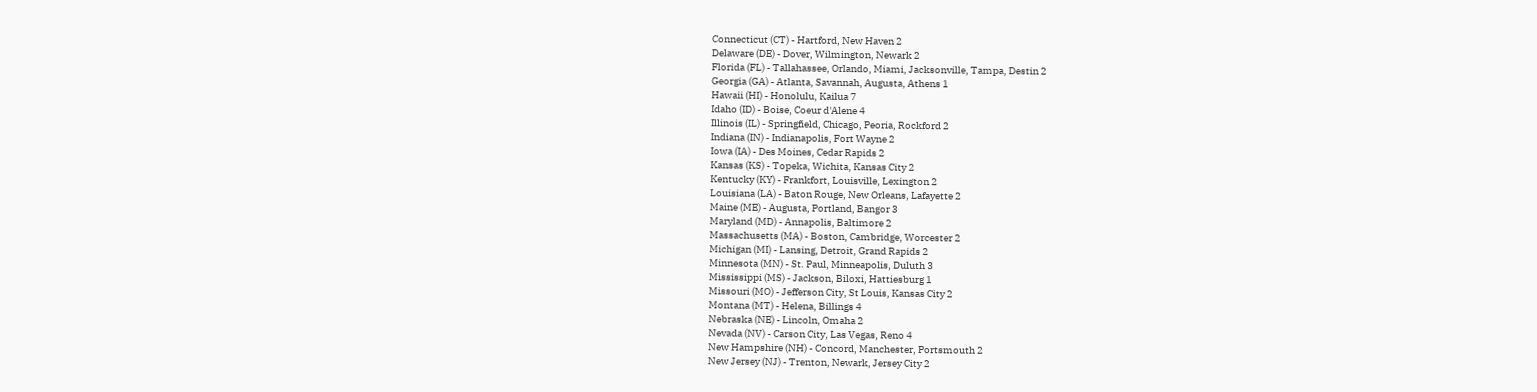Connecticut (CT) - Hartford, New Haven 2
Delaware (DE) - Dover, Wilmington, Newark 2
Florida (FL) - Tallahassee, Orlando, Miami, Jacksonville, Tampa, Destin 2
Georgia (GA) - Atlanta, Savannah, Augusta, Athens 1
Hawaii (HI) - Honolulu, Kailua 7
Idaho (ID) - Boise, Coeur d'Alene 4
Illinois (IL) - Springfield, Chicago, Peoria, Rockford 2
Indiana (IN) - Indianapolis, Fort Wayne 2
Iowa (IA) - Des Moines, Cedar Rapids 2
Kansas (KS) - Topeka, Wichita, Kansas City 2
Kentucky (KY) - Frankfort, Louisville, Lexington 2
Louisiana (LA) - Baton Rouge, New Orleans, Lafayette 2
Maine (ME) - Augusta, Portland, Bangor 3
Maryland (MD) - Annapolis, Baltimore 2
Massachusetts (MA) - Boston, Cambridge, Worcester 2
Michigan (MI) - Lansing, Detroit, Grand Rapids 2
Minnesota (MN) - St. Paul, Minneapolis, Duluth 3
Mississippi (MS) - Jackson, Biloxi, Hattiesburg 1
Missouri (MO) - Jefferson City, St Louis, Kansas City 2
Montana (MT) - Helena, Billings 4
Nebraska (NE) - Lincoln, Omaha 2
Nevada (NV) - Carson City, Las Vegas, Reno 4
New Hampshire (NH) - Concord, Manchester, Portsmouth 2
New Jersey (NJ) - Trenton, Newark, Jersey City 2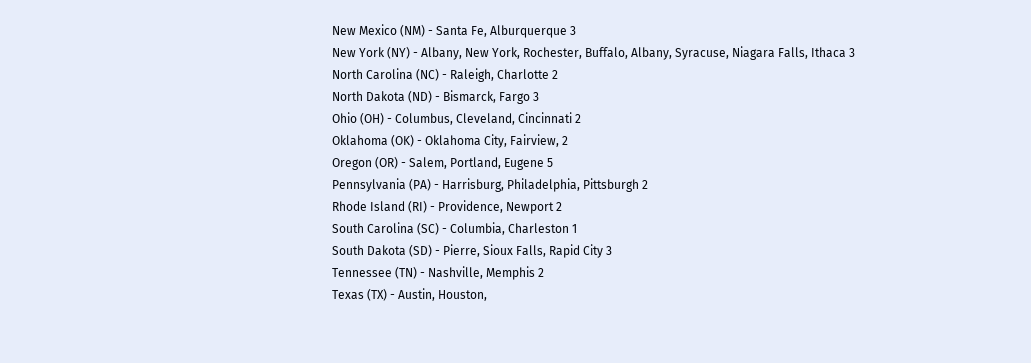New Mexico (NM) - Santa Fe, Alburquerque 3
New York (NY) - Albany, New York, Rochester, Buffalo, Albany, Syracuse, Niagara Falls, Ithaca 3
North Carolina (NC) - Raleigh, Charlotte 2
North Dakota (ND) - Bismarck, Fargo 3
Ohio (OH) - Columbus, Cleveland, Cincinnati 2
Oklahoma (OK) - Oklahoma City, Fairview, 2
Oregon (OR) - Salem, Portland, Eugene 5
Pennsylvania (PA) - Harrisburg, Philadelphia, Pittsburgh 2
Rhode Island (RI) - Providence, Newport 2
South Carolina (SC) - Columbia, Charleston 1
South Dakota (SD) - Pierre, Sioux Falls, Rapid City 3
Tennessee (TN) - Nashville, Memphis 2
Texas (TX) - Austin, Houston,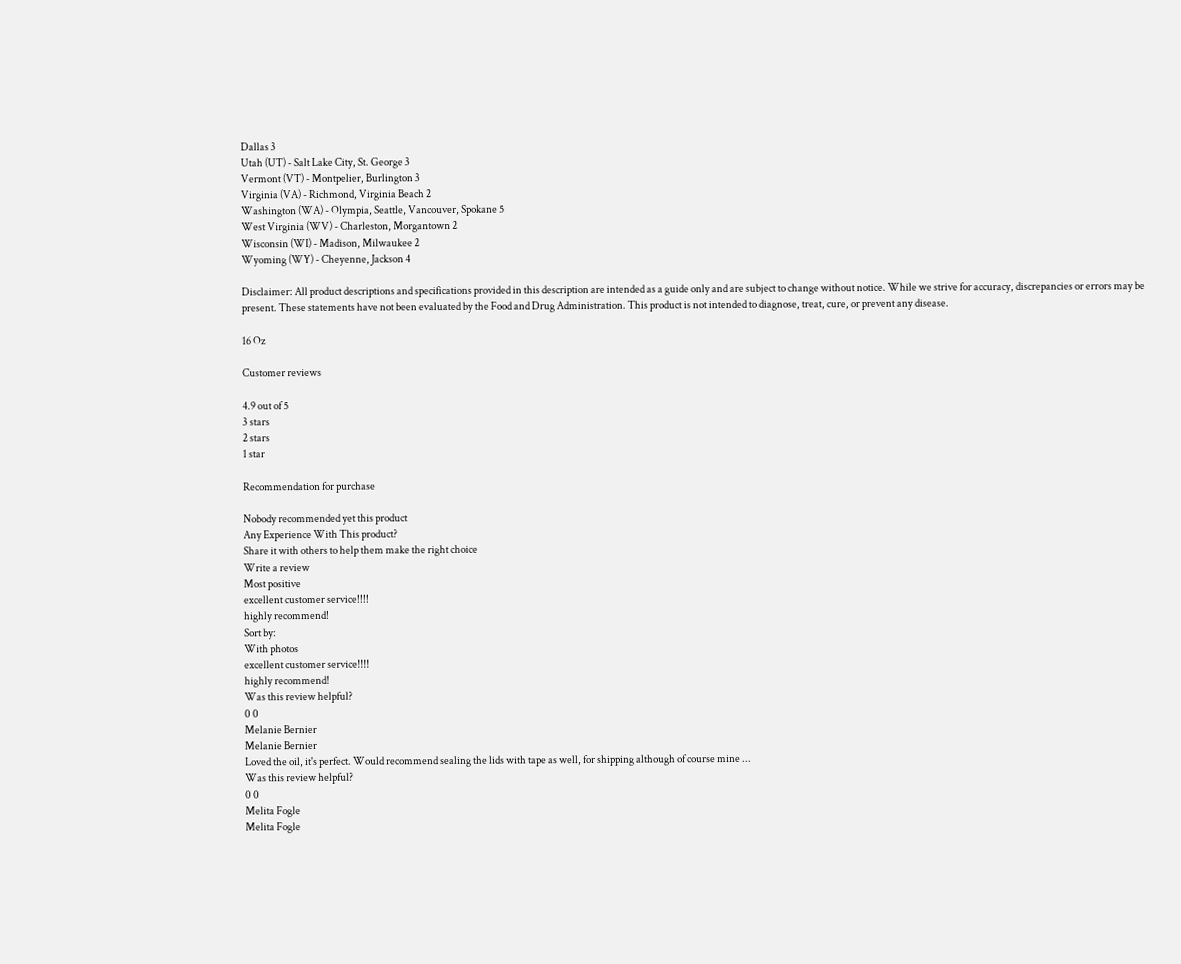Dallas 3
Utah (UT) - Salt Lake City, St. George 3
Vermont (VT) - Montpelier, Burlington 3
Virginia (VA) - Richmond, Virginia Beach 2
Washington (WA) - Olympia, Seattle, Vancouver, Spokane 5
West Virginia (WV) - Charleston, Morgantown 2
Wisconsin (WI) - Madison, Milwaukee 2
Wyoming (WY) - Cheyenne, Jackson 4

Disclaimer: All product descriptions and specifications provided in this description are intended as a guide only and are subject to change without notice. While we strive for accuracy, discrepancies or errors may be present. These statements have not been evaluated by the Food and Drug Administration. This product is not intended to diagnose, treat, cure, or prevent any disease.

16 Oz

Customer reviews

4.9 out of 5
3 stars
2 stars
1 star

Recommendation for purchase

Nobody recommended yet this product
Any Experience With This product?
Share it with others to help them make the right choice
Write a review
Most positive
excellent customer service!!!!
highly recommend!
Sort by:
With photos
excellent customer service!!!!
highly recommend!
Was this review helpful?
0 0
Melanie Bernier
Melanie Bernier
Loved the oil, it's perfect. Would recommend sealing the lids with tape as well, for shipping although of course mine ...
Was this review helpful?
0 0
Melita Fogle
Melita Fogle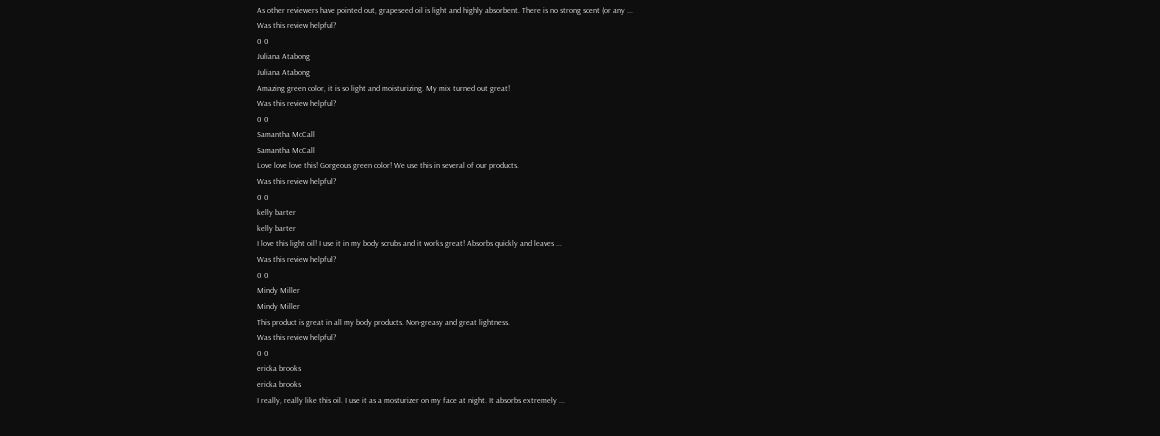As other reviewers have pointed out, grapeseed oil is light and highly absorbent. There is no strong scent (or any ...
Was this review helpful?
0 0
Juliana Atabong
Juliana Atabong
Amazing green color, it is so light and moisturizing. My mix turned out great!
Was this review helpful?
0 0
Samantha McCall
Samantha McCall
Love love love this! Gorgeous green color! We use this in several of our products.
Was this review helpful?
0 0
kelly barter
kelly barter
I love this light oil! I use it in my body scrubs and it works great! Absorbs quickly and leaves ...
Was this review helpful?
0 0
Mindy Miller
Mindy Miller
This product is great in all my body products. Non-greasy and great lightness.
Was this review helpful?
0 0
ericka brooks
ericka brooks
I really, really like this oil. I use it as a mosturizer on my face at night. It absorbs extremely ...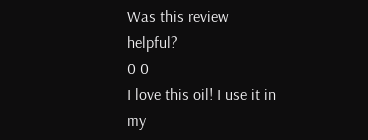Was this review helpful?
0 0
I love this oil! I use it in my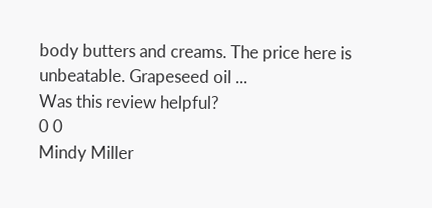body butters and creams. The price here is unbeatable. Grapeseed oil ...
Was this review helpful?
0 0
Mindy Miller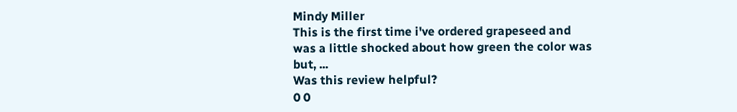Mindy Miller
This is the first time i've ordered grapeseed and was a little shocked about how green the color was but, ...
Was this review helpful?
0 0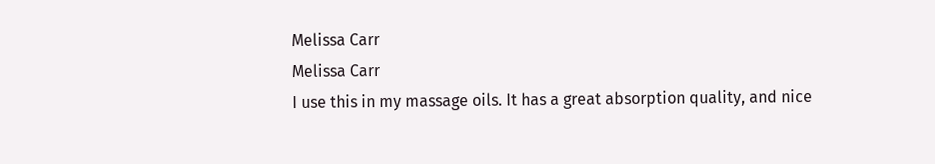Melissa Carr
Melissa Carr
I use this in my massage oils. It has a great absorption quality, and nice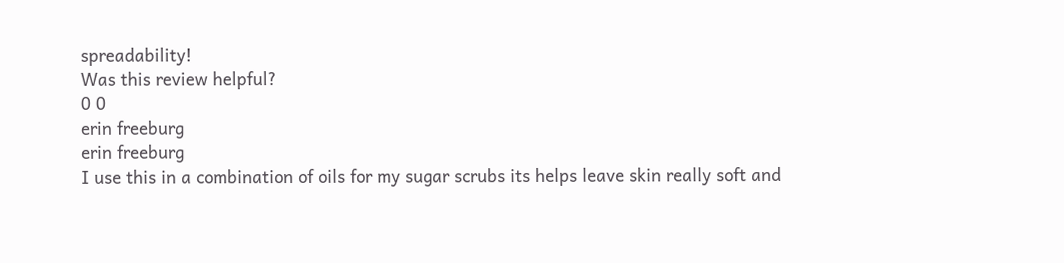spreadability!
Was this review helpful?
0 0
erin freeburg
erin freeburg
I use this in a combination of oils for my sugar scrubs its helps leave skin really soft and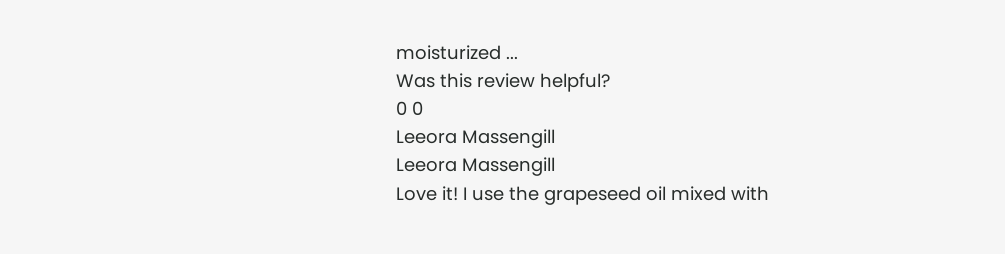moisturized ...
Was this review helpful?
0 0
Leeora Massengill
Leeora Massengill
Love it! I use the grapeseed oil mixed with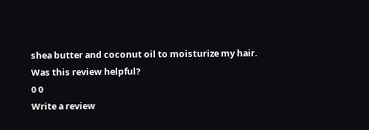shea butter and coconut oil to moisturize my hair.
Was this review helpful?
0 0
Write a review